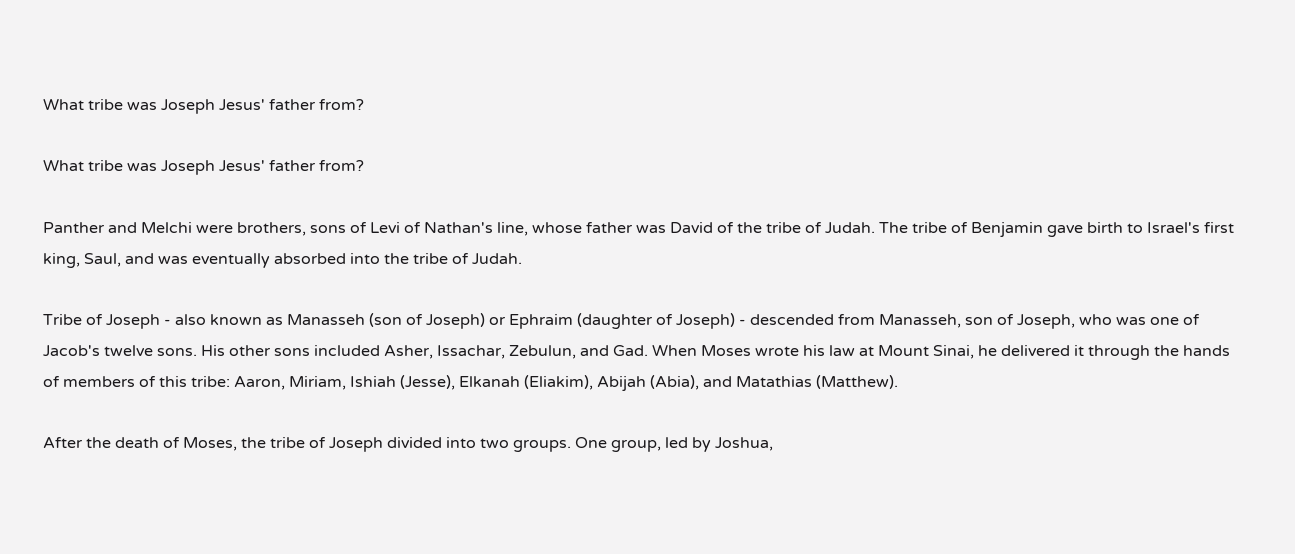What tribe was Joseph Jesus' father from?

What tribe was Joseph Jesus' father from?

Panther and Melchi were brothers, sons of Levi of Nathan's line, whose father was David of the tribe of Judah. The tribe of Benjamin gave birth to Israel's first king, Saul, and was eventually absorbed into the tribe of Judah.

Tribe of Joseph - also known as Manasseh (son of Joseph) or Ephraim (daughter of Joseph) - descended from Manasseh, son of Joseph, who was one of Jacob's twelve sons. His other sons included Asher, Issachar, Zebulun, and Gad. When Moses wrote his law at Mount Sinai, he delivered it through the hands of members of this tribe: Aaron, Miriam, Ishiah (Jesse), Elkanah (Eliakim), Abijah (Abia), and Matathias (Matthew).

After the death of Moses, the tribe of Joseph divided into two groups. One group, led by Joshua,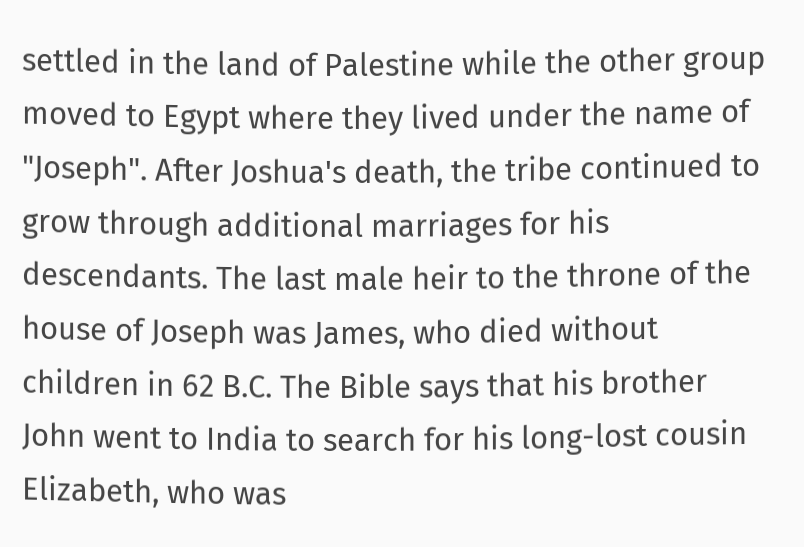settled in the land of Palestine while the other group moved to Egypt where they lived under the name of "Joseph". After Joshua's death, the tribe continued to grow through additional marriages for his descendants. The last male heir to the throne of the house of Joseph was James, who died without children in 62 B.C. The Bible says that his brother John went to India to search for his long-lost cousin Elizabeth, who was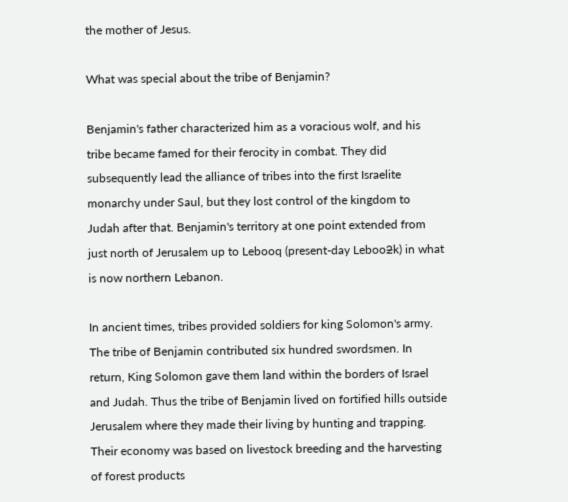the mother of Jesus.

What was special about the tribe of Benjamin?

Benjamin's father characterized him as a voracious wolf, and his tribe became famed for their ferocity in combat. They did subsequently lead the alliance of tribes into the first Israelite monarchy under Saul, but they lost control of the kingdom to Judah after that. Benjamin's territory at one point extended from just north of Jerusalem up to Lebooq (present-day Lebooƻk) in what is now northern Lebanon.

In ancient times, tribes provided soldiers for king Solomon's army. The tribe of Benjamin contributed six hundred swordsmen. In return, King Solomon gave them land within the borders of Israel and Judah. Thus the tribe of Benjamin lived on fortified hills outside Jerusalem where they made their living by hunting and trapping. Their economy was based on livestock breeding and the harvesting of forest products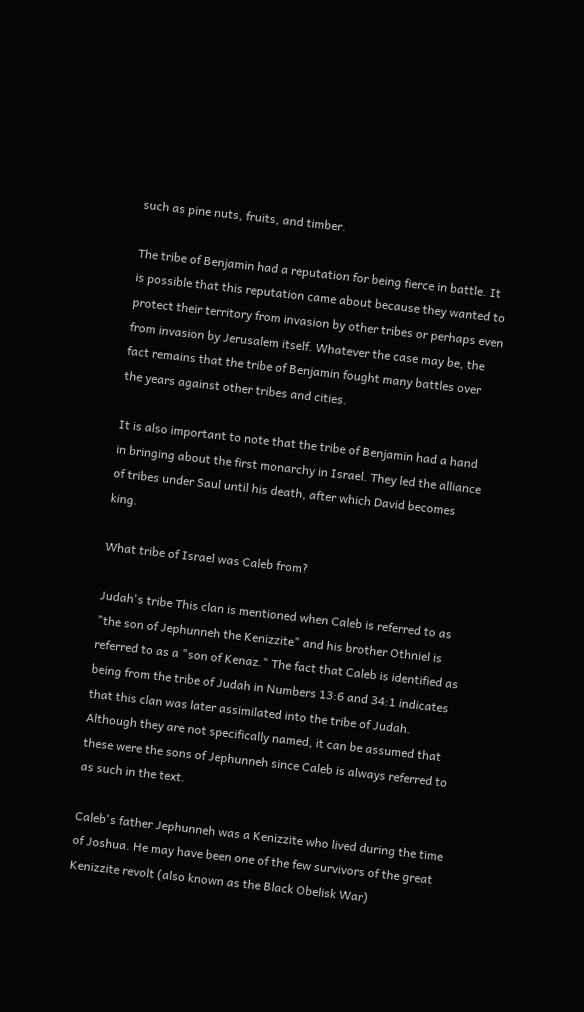such as pine nuts, fruits, and timber.

The tribe of Benjamin had a reputation for being fierce in battle. It is possible that this reputation came about because they wanted to protect their territory from invasion by other tribes or perhaps even from invasion by Jerusalem itself. Whatever the case may be, the fact remains that the tribe of Benjamin fought many battles over the years against other tribes and cities.

It is also important to note that the tribe of Benjamin had a hand in bringing about the first monarchy in Israel. They led the alliance of tribes under Saul until his death, after which David becomes king.

What tribe of Israel was Caleb from?

Judah's tribe This clan is mentioned when Caleb is referred to as "the son of Jephunneh the Kenizzite" and his brother Othniel is referred to as a "son of Kenaz." The fact that Caleb is identified as being from the tribe of Judah in Numbers 13:6 and 34:1 indicates that this clan was later assimilated into the tribe of Judah. Although they are not specifically named, it can be assumed that these were the sons of Jephunneh since Caleb is always referred to as such in the text.

Caleb's father Jephunneh was a Kenizzite who lived during the time of Joshua. He may have been one of the few survivors of the great Kenizzite revolt (also known as the Black Obelisk War)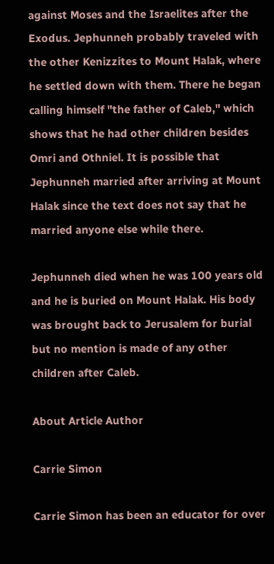against Moses and the Israelites after the Exodus. Jephunneh probably traveled with the other Kenizzites to Mount Halak, where he settled down with them. There he began calling himself "the father of Caleb," which shows that he had other children besides Omri and Othniel. It is possible that Jephunneh married after arriving at Mount Halak since the text does not say that he married anyone else while there.

Jephunneh died when he was 100 years old and he is buried on Mount Halak. His body was brought back to Jerusalem for burial but no mention is made of any other children after Caleb.

About Article Author

Carrie Simon

Carrie Simon has been an educator for over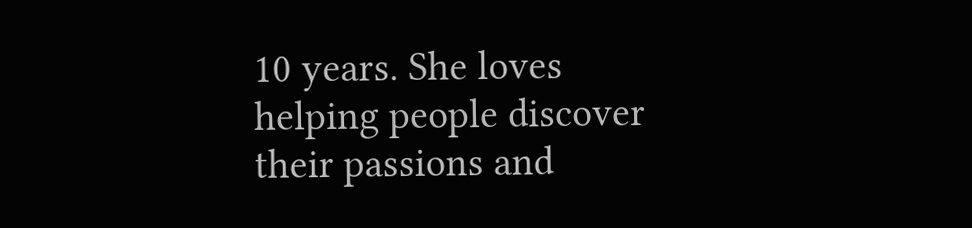10 years. She loves helping people discover their passions and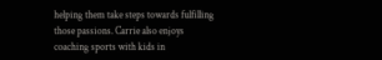helping them take steps towards fulfilling those passions. Carrie also enjoys coaching sports with kids in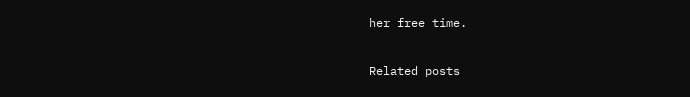her free time.

Related posts